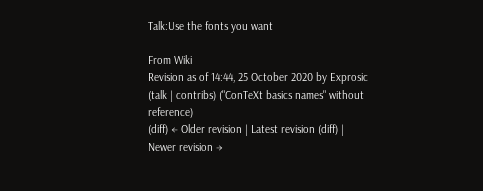Talk:Use the fonts you want

From Wiki
Revision as of 14:44, 25 October 2020 by Exprosic (talk | contribs) ("ConTeXt basics names" without reference)
(diff) ← Older revision | Latest revision (diff) | Newer revision →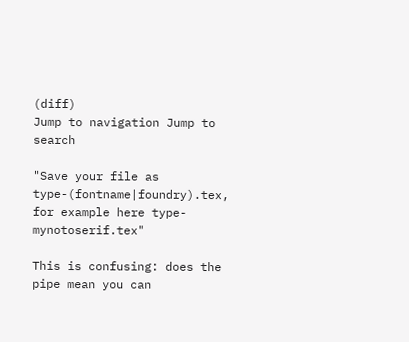(diff)
Jump to navigation Jump to search

"Save your file as type-(fontname|foundry).tex, for example here type-mynotoserif.tex"

This is confusing: does the pipe mean you can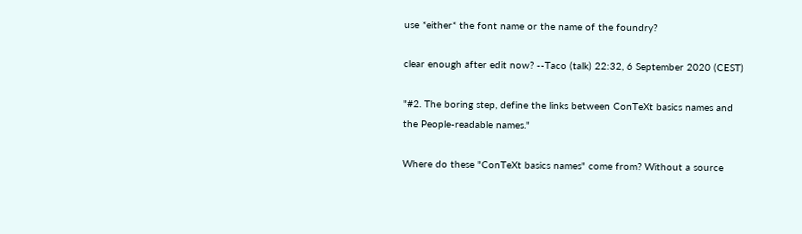use *either* the font name or the name of the foundry?

clear enough after edit now? --Taco (talk) 22:32, 6 September 2020 (CEST)

"#2. The boring step, define the links between ConTeXt basics names and the People-readable names."

Where do these "ConTeXt basics names" come from? Without a source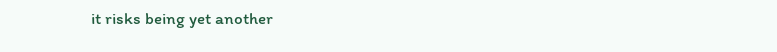it risks being yet another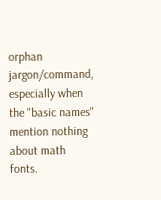orphan jargon/command, especially when the "basic names" mention nothing about math fonts.